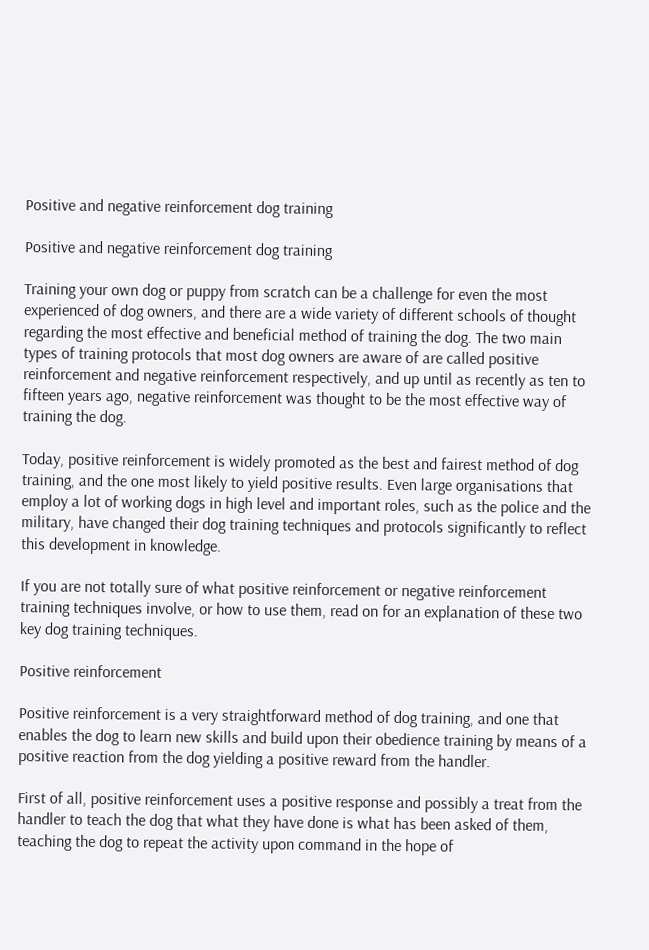Positive and negative reinforcement dog training

Positive and negative reinforcement dog training

Training your own dog or puppy from scratch can be a challenge for even the most experienced of dog owners, and there are a wide variety of different schools of thought regarding the most effective and beneficial method of training the dog. The two main types of training protocols that most dog owners are aware of are called positive reinforcement and negative reinforcement respectively, and up until as recently as ten to fifteen years ago, negative reinforcement was thought to be the most effective way of training the dog.

Today, positive reinforcement is widely promoted as the best and fairest method of dog training, and the one most likely to yield positive results. Even large organisations that employ a lot of working dogs in high level and important roles, such as the police and the military, have changed their dog training techniques and protocols significantly to reflect this development in knowledge.

If you are not totally sure of what positive reinforcement or negative reinforcement training techniques involve, or how to use them, read on for an explanation of these two key dog training techniques.

Positive reinforcement

Positive reinforcement is a very straightforward method of dog training, and one that enables the dog to learn new skills and build upon their obedience training by means of a positive reaction from the dog yielding a positive reward from the handler.

First of all, positive reinforcement uses a positive response and possibly a treat from the handler to teach the dog that what they have done is what has been asked of them, teaching the dog to repeat the activity upon command in the hope of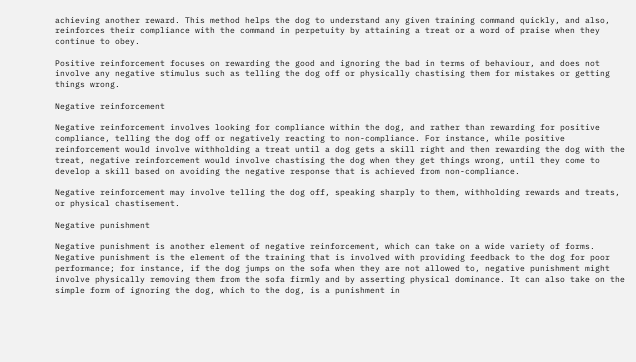achieving another reward. This method helps the dog to understand any given training command quickly, and also, reinforces their compliance with the command in perpetuity by attaining a treat or a word of praise when they continue to obey.

Positive reinforcement focuses on rewarding the good and ignoring the bad in terms of behaviour, and does not involve any negative stimulus such as telling the dog off or physically chastising them for mistakes or getting things wrong.

Negative reinforcement

Negative reinforcement involves looking for compliance within the dog, and rather than rewarding for positive compliance, telling the dog off or negatively reacting to non-compliance. For instance, while positive reinforcement would involve withholding a treat until a dog gets a skill right and then rewarding the dog with the treat, negative reinforcement would involve chastising the dog when they get things wrong, until they come to develop a skill based on avoiding the negative response that is achieved from non-compliance.

Negative reinforcement may involve telling the dog off, speaking sharply to them, withholding rewards and treats, or physical chastisement.

Negative punishment

Negative punishment is another element of negative reinforcement, which can take on a wide variety of forms. Negative punishment is the element of the training that is involved with providing feedback to the dog for poor performance; for instance, if the dog jumps on the sofa when they are not allowed to, negative punishment might involve physically removing them from the sofa firmly and by asserting physical dominance. It can also take on the simple form of ignoring the dog, which to the dog, is a punishment in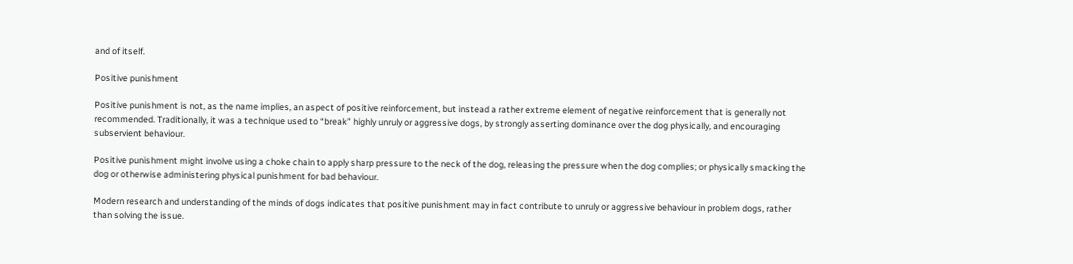and of itself.

Positive punishment

Positive punishment is not, as the name implies, an aspect of positive reinforcement, but instead a rather extreme element of negative reinforcement that is generally not recommended. Traditionally, it was a technique used to “break” highly unruly or aggressive dogs, by strongly asserting dominance over the dog physically, and encouraging subservient behaviour.

Positive punishment might involve using a choke chain to apply sharp pressure to the neck of the dog, releasing the pressure when the dog complies; or physically smacking the dog or otherwise administering physical punishment for bad behaviour.

Modern research and understanding of the minds of dogs indicates that positive punishment may in fact contribute to unruly or aggressive behaviour in problem dogs, rather than solving the issue.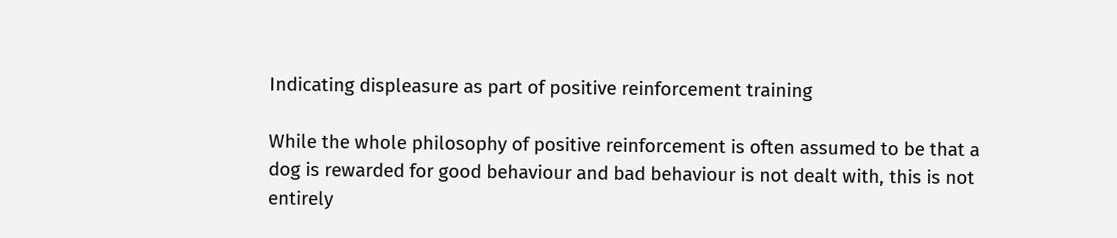Indicating displeasure as part of positive reinforcement training

While the whole philosophy of positive reinforcement is often assumed to be that a dog is rewarded for good behaviour and bad behaviour is not dealt with, this is not entirely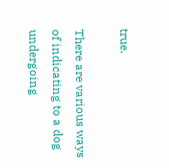true.

There are various ways of indicating to a dog undergoing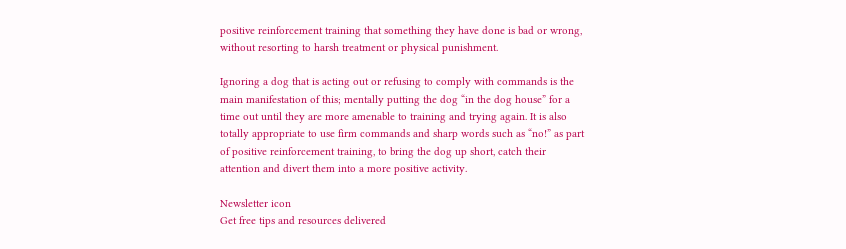positive reinforcement training that something they have done is bad or wrong, without resorting to harsh treatment or physical punishment.

Ignoring a dog that is acting out or refusing to comply with commands is the main manifestation of this; mentally putting the dog “in the dog house” for a time out until they are more amenable to training and trying again. It is also totally appropriate to use firm commands and sharp words such as “no!” as part of positive reinforcement training, to bring the dog up short, catch their attention and divert them into a more positive activity.

Newsletter icon
Get free tips and resources delivered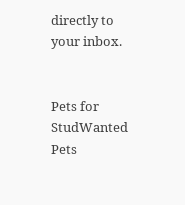directly to your inbox.


Pets for StudWanted Pets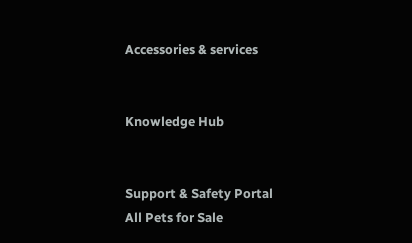Accessories & services


Knowledge Hub


Support & Safety Portal
All Pets for Sale